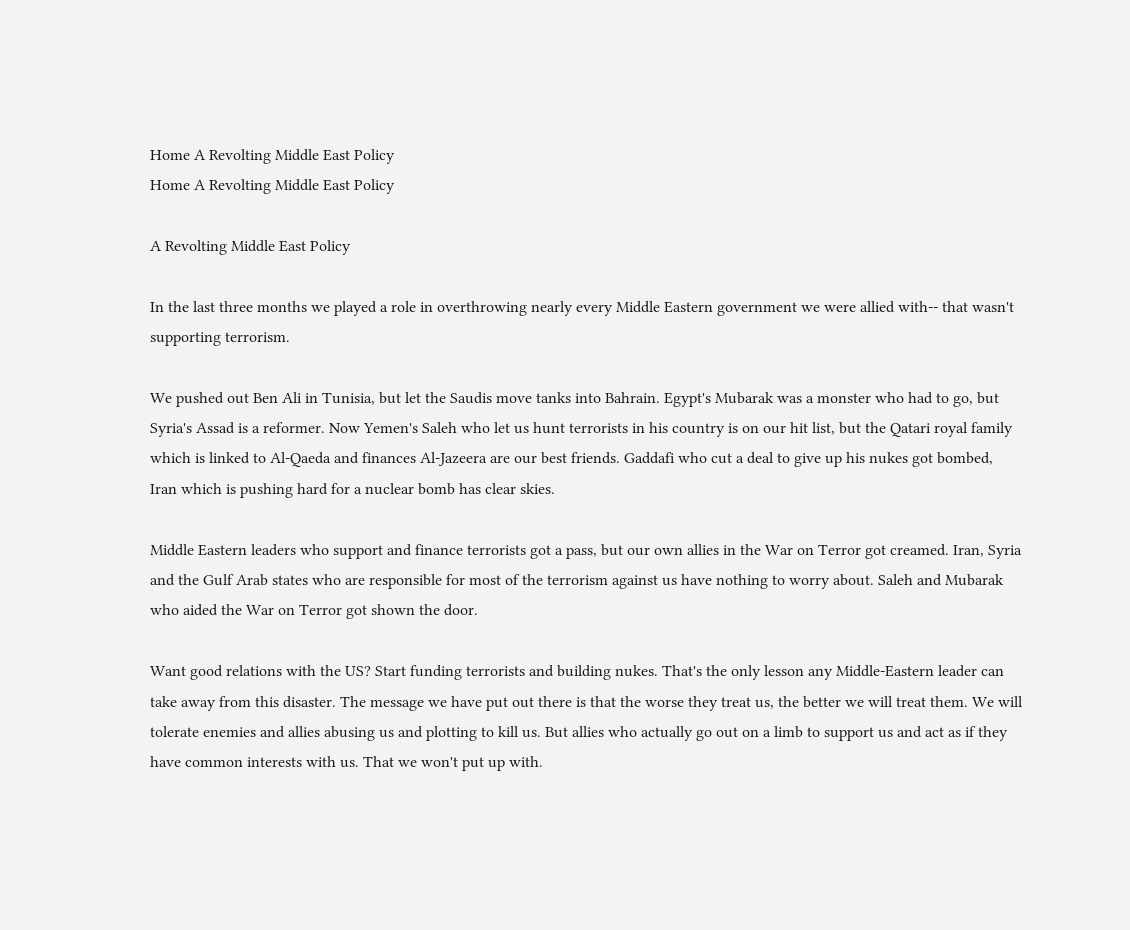Home A Revolting Middle East Policy
Home A Revolting Middle East Policy

A Revolting Middle East Policy

In the last three months we played a role in overthrowing nearly every Middle Eastern government we were allied with-- that wasn't supporting terrorism.

We pushed out Ben Ali in Tunisia, but let the Saudis move tanks into Bahrain. Egypt's Mubarak was a monster who had to go, but Syria's Assad is a reformer. Now Yemen's Saleh who let us hunt terrorists in his country is on our hit list, but the Qatari royal family which is linked to Al-Qaeda and finances Al-Jazeera are our best friends. Gaddafi who cut a deal to give up his nukes got bombed, Iran which is pushing hard for a nuclear bomb has clear skies.

Middle Eastern leaders who support and finance terrorists got a pass, but our own allies in the War on Terror got creamed. Iran, Syria and the Gulf Arab states who are responsible for most of the terrorism against us have nothing to worry about. Saleh and Mubarak who aided the War on Terror got shown the door.

Want good relations with the US? Start funding terrorists and building nukes. That's the only lesson any Middle-Eastern leader can take away from this disaster. The message we have put out there is that the worse they treat us, the better we will treat them. We will tolerate enemies and allies abusing us and plotting to kill us. But allies who actually go out on a limb to support us and act as if they have common interests with us. That we won't put up with.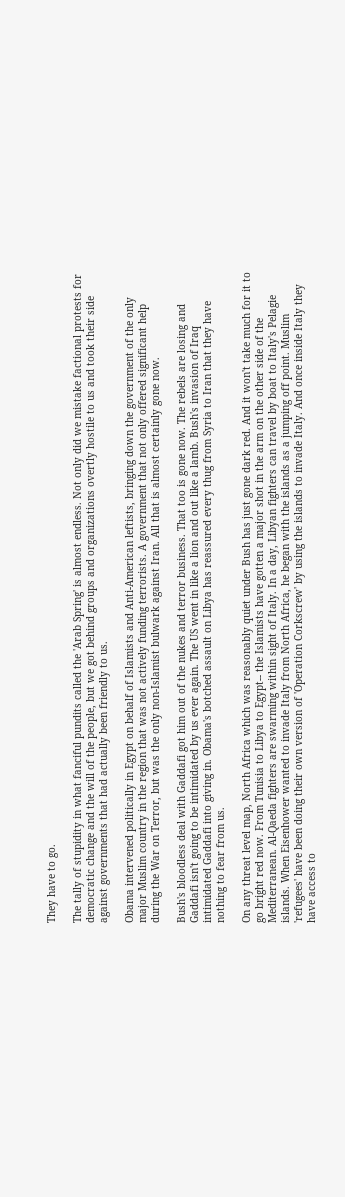They have to go.

The tally of stupidity in what fanciful pundits called the 'Arab Spring' is almost endless. Not only did we mistake factional protests for democratic change and the will of the people, but we got behind groups and organizations overtly hostile to us and took their side against governments that had actually been friendly to us.

Obama intervened politically in Egypt on behalf of Islamists and Anti-American leftists, bringing down the government of the only major Muslim country in the region that was not actively funding terrorists. A government that not only offered significant help during the War on Terror, but was the only non-Islamist bulwark against Iran. All that is almost certainly gone now.

Bush's bloodless deal with Gaddafi got him out of the nukes and terror business. That too is gone now. The rebels are losing and Gaddafi isn't going to be intimidated by us ever again. The US went in like a lion and out like a lamb. Bush's invasion of Iraq intimidated Gaddafi into giving in. Obama's botched assault on Libya has reassured every thug from Syria to Iran that they have nothing to fear from us.

On any threat level map, North Africa which was reasonably quiet under Bush has just gone dark red. And it won't take much for it to go bright red now. From Tunisia to Libya to Egypt-- the Islamists have gotten a major shot in the arm on the other side of the Mediterranean. Al-Qaeda fighters are swarming within sight of Italy. In a day, Libyan fighters can travel by boat to Italy's Pelagie islands. When Eisenhower wanted to invade Italy from North Africa, he began with the islands as a jumping off point. Muslim 'refugees' have been doing their own version of 'Operation Corkscrew' by using the islands to invade Italy. And once inside Italy they have access to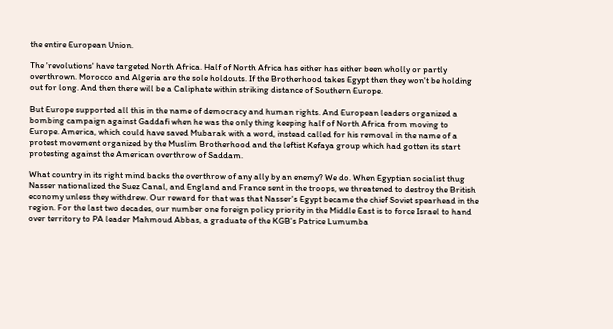the entire European Union.

The 'revolutions' have targeted North Africa. Half of North Africa has either has either been wholly or partly overthrown. Morocco and Algeria are the sole holdouts. If the Brotherhood takes Egypt then they won't be holding out for long. And then there will be a Caliphate within striking distance of Southern Europe.

But Europe supported all this in the name of democracy and human rights. And European leaders organized a bombing campaign against Gaddafi when he was the only thing keeping half of North Africa from moving to Europe. America, which could have saved Mubarak with a word, instead called for his removal in the name of a protest movement organized by the Muslim Brotherhood and the leftist Kefaya group which had gotten its start protesting against the American overthrow of Saddam.

What country in its right mind backs the overthrow of any ally by an enemy? We do. When Egyptian socialist thug Nasser nationalized the Suez Canal, and England and France sent in the troops, we threatened to destroy the British economy unless they withdrew. Our reward for that was that Nasser's Egypt became the chief Soviet spearhead in the region. For the last two decades, our number one foreign policy priority in the Middle East is to force Israel to hand over territory to PA leader Mahmoud Abbas, a graduate of the KGB's Patrice Lumumba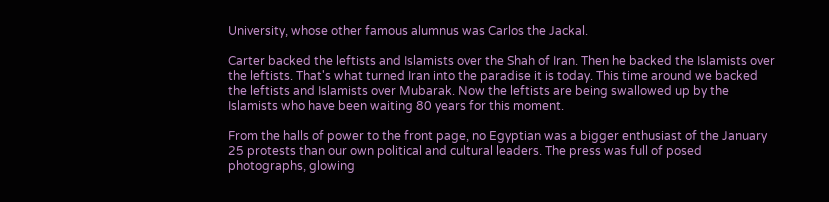University, whose other famous alumnus was Carlos the Jackal.

Carter backed the leftists and Islamists over the Shah of Iran. Then he backed the Islamists over the leftists. That's what turned Iran into the paradise it is today. This time around we backed the leftists and Islamists over Mubarak. Now the leftists are being swallowed up by the Islamists who have been waiting 80 years for this moment.

From the halls of power to the front page, no Egyptian was a bigger enthusiast of the January 25 protests than our own political and cultural leaders. The press was full of posed photographs, glowing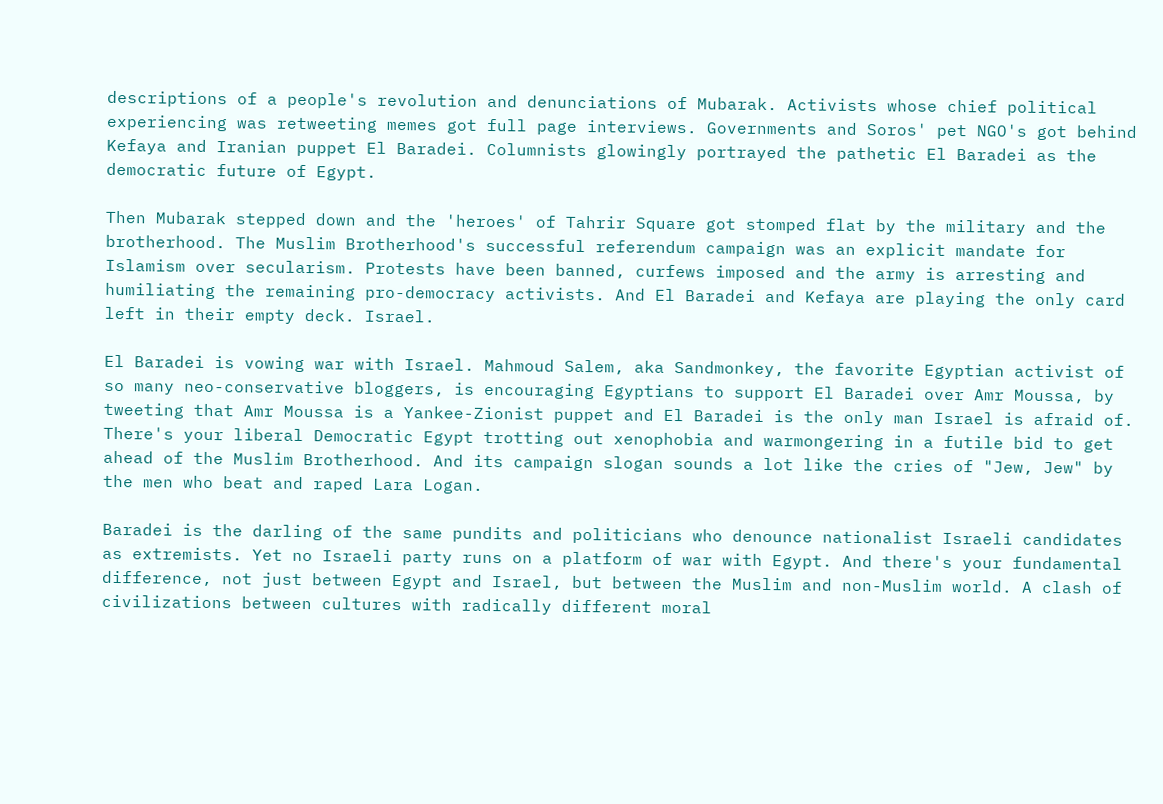descriptions of a people's revolution and denunciations of Mubarak. Activists whose chief political experiencing was retweeting memes got full page interviews. Governments and Soros' pet NGO's got behind Kefaya and Iranian puppet El Baradei. Columnists glowingly portrayed the pathetic El Baradei as the democratic future of Egypt.

Then Mubarak stepped down and the 'heroes' of Tahrir Square got stomped flat by the military and the brotherhood. The Muslim Brotherhood's successful referendum campaign was an explicit mandate for Islamism over secularism. Protests have been banned, curfews imposed and the army is arresting and humiliating the remaining pro-democracy activists. And El Baradei and Kefaya are playing the only card left in their empty deck. Israel.

El Baradei is vowing war with Israel. Mahmoud Salem, aka Sandmonkey, the favorite Egyptian activist of so many neo-conservative bloggers, is encouraging Egyptians to support El Baradei over Amr Moussa, by tweeting that Amr Moussa is a Yankee-Zionist puppet and El Baradei is the only man Israel is afraid of. There's your liberal Democratic Egypt trotting out xenophobia and warmongering in a futile bid to get ahead of the Muslim Brotherhood. And its campaign slogan sounds a lot like the cries of "Jew, Jew" by the men who beat and raped Lara Logan.

Baradei is the darling of the same pundits and politicians who denounce nationalist Israeli candidates as extremists. Yet no Israeli party runs on a platform of war with Egypt. And there's your fundamental difference, not just between Egypt and Israel, but between the Muslim and non-Muslim world. A clash of civilizations between cultures with radically different moral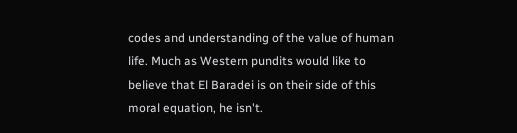codes and understanding of the value of human life. Much as Western pundits would like to believe that El Baradei is on their side of this moral equation, he isn't.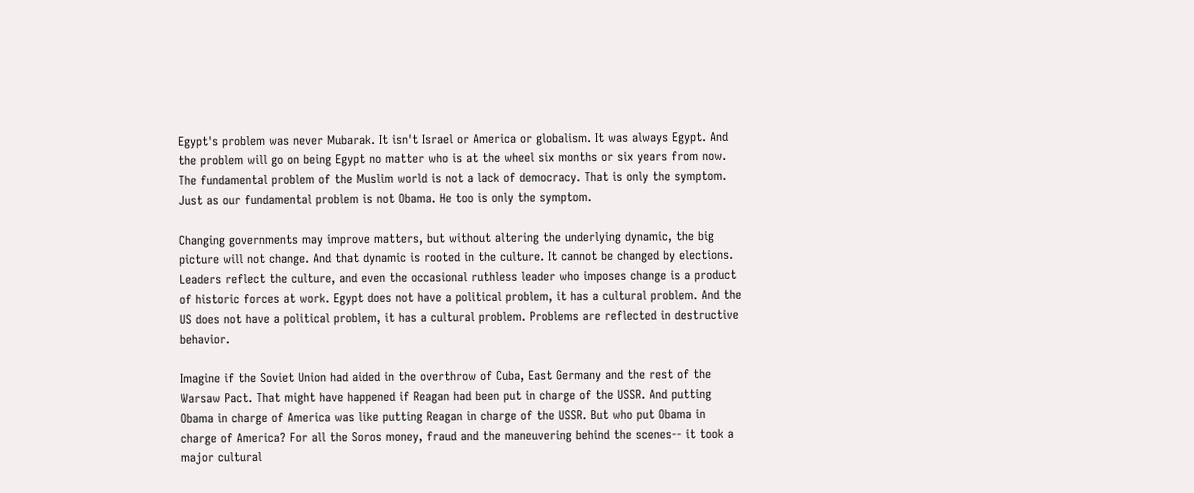Egypt's problem was never Mubarak. It isn't Israel or America or globalism. It was always Egypt. And the problem will go on being Egypt no matter who is at the wheel six months or six years from now. The fundamental problem of the Muslim world is not a lack of democracy. That is only the symptom. Just as our fundamental problem is not Obama. He too is only the symptom.

Changing governments may improve matters, but without altering the underlying dynamic, the big picture will not change. And that dynamic is rooted in the culture. It cannot be changed by elections. Leaders reflect the culture, and even the occasional ruthless leader who imposes change is a product of historic forces at work. Egypt does not have a political problem, it has a cultural problem. And the US does not have a political problem, it has a cultural problem. Problems are reflected in destructive behavior.

Imagine if the Soviet Union had aided in the overthrow of Cuba, East Germany and the rest of the Warsaw Pact. That might have happened if Reagan had been put in charge of the USSR. And putting Obama in charge of America was like putting Reagan in charge of the USSR. But who put Obama in charge of America? For all the Soros money, fraud and the maneuvering behind the scenes-- it took a major cultural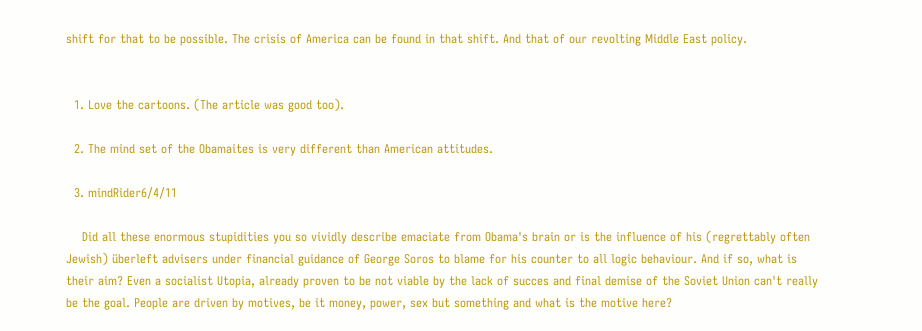shift for that to be possible. The crisis of America can be found in that shift. And that of our revolting Middle East policy.


  1. Love the cartoons. (The article was good too).

  2. The mind set of the Obamaites is very different than American attitudes.

  3. mindRider6/4/11

    Did all these enormous stupidities you so vividly describe emaciate from Obama's brain or is the influence of his (regrettably often Jewish) überleft advisers under financial guidance of George Soros to blame for his counter to all logic behaviour. And if so, what is their aim? Even a socialist Utopia, already proven to be not viable by the lack of succes and final demise of the Soviet Union can't really be the goal. People are driven by motives, be it money, power, sex but something and what is the motive here?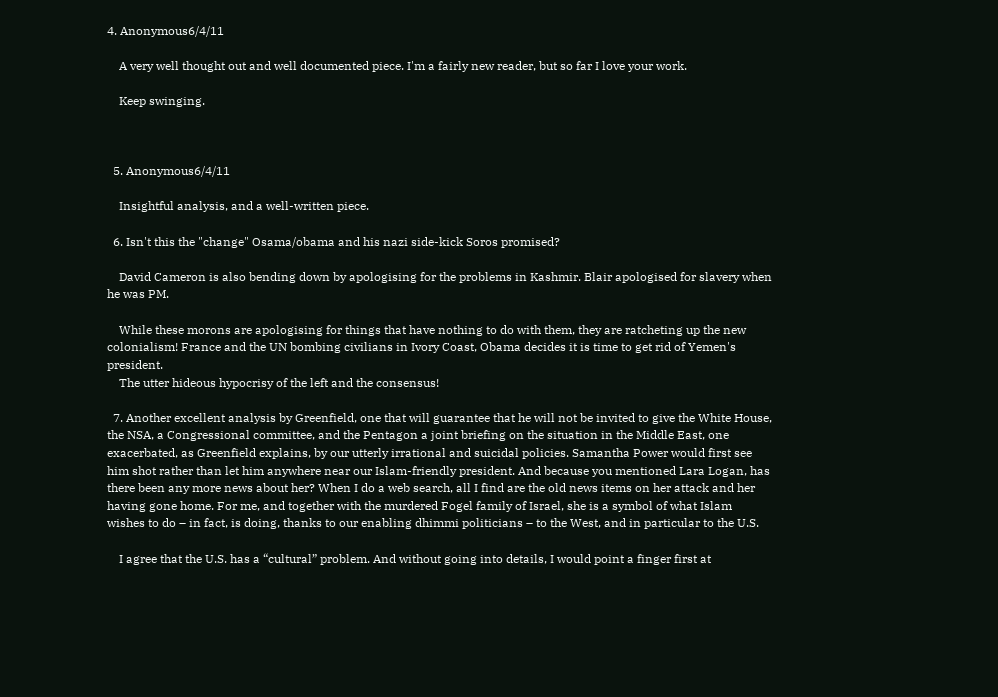4. Anonymous6/4/11

    A very well thought out and well documented piece. I'm a fairly new reader, but so far I love your work.

    Keep swinging.



  5. Anonymous6/4/11

    Insightful analysis, and a well-written piece.

  6. Isn't this the "change" Osama/obama and his nazi side-kick Soros promised?

    David Cameron is also bending down by apologising for the problems in Kashmir. Blair apologised for slavery when he was PM.

    While these morons are apologising for things that have nothing to do with them, they are ratcheting up the new colonialism! France and the UN bombing civilians in Ivory Coast, Obama decides it is time to get rid of Yemen's president.
    The utter hideous hypocrisy of the left and the consensus!

  7. Another excellent analysis by Greenfield, one that will guarantee that he will not be invited to give the White House, the NSA, a Congressional committee, and the Pentagon a joint briefing on the situation in the Middle East, one exacerbated, as Greenfield explains, by our utterly irrational and suicidal policies. Samantha Power would first see him shot rather than let him anywhere near our Islam-friendly president. And because you mentioned Lara Logan, has there been any more news about her? When I do a web search, all I find are the old news items on her attack and her having gone home. For me, and together with the murdered Fogel family of Israel, she is a symbol of what Islam wishes to do – in fact, is doing, thanks to our enabling dhimmi politicians – to the West, and in particular to the U.S.

    I agree that the U.S. has a “cultural” problem. And without going into details, I would point a finger first at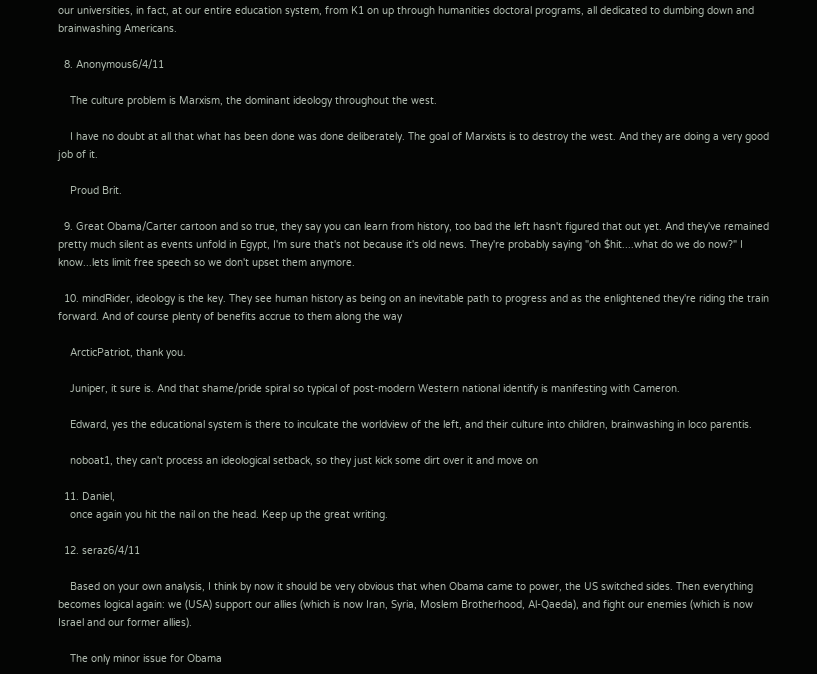our universities, in fact, at our entire education system, from K1 on up through humanities doctoral programs, all dedicated to dumbing down and brainwashing Americans.

  8. Anonymous6/4/11

    The culture problem is Marxism, the dominant ideology throughout the west.

    I have no doubt at all that what has been done was done deliberately. The goal of Marxists is to destroy the west. And they are doing a very good job of it.

    Proud Brit.

  9. Great Obama/Carter cartoon and so true, they say you can learn from history, too bad the left hasn't figured that out yet. And they've remained pretty much silent as events unfold in Egypt, I'm sure that's not because it's old news. They're probably saying "oh $hit....what do we do now?" I know...lets limit free speech so we don't upset them anymore.

  10. mindRider, ideology is the key. They see human history as being on an inevitable path to progress and as the enlightened they're riding the train forward. And of course plenty of benefits accrue to them along the way

    ArcticPatriot, thank you.

    Juniper, it sure is. And that shame/pride spiral so typical of post-modern Western national identify is manifesting with Cameron.

    Edward, yes the educational system is there to inculcate the worldview of the left, and their culture into children, brainwashing in loco parentis.

    noboat1, they can't process an ideological setback, so they just kick some dirt over it and move on

  11. Daniel,
    once again you hit the nail on the head. Keep up the great writing.

  12. seraz6/4/11

    Based on your own analysis, I think by now it should be very obvious that when Obama came to power, the US switched sides. Then everything becomes logical again: we (USA) support our allies (which is now Iran, Syria, Moslem Brotherhood, Al-Qaeda), and fight our enemies (which is now Israel and our former allies).

    The only minor issue for Obama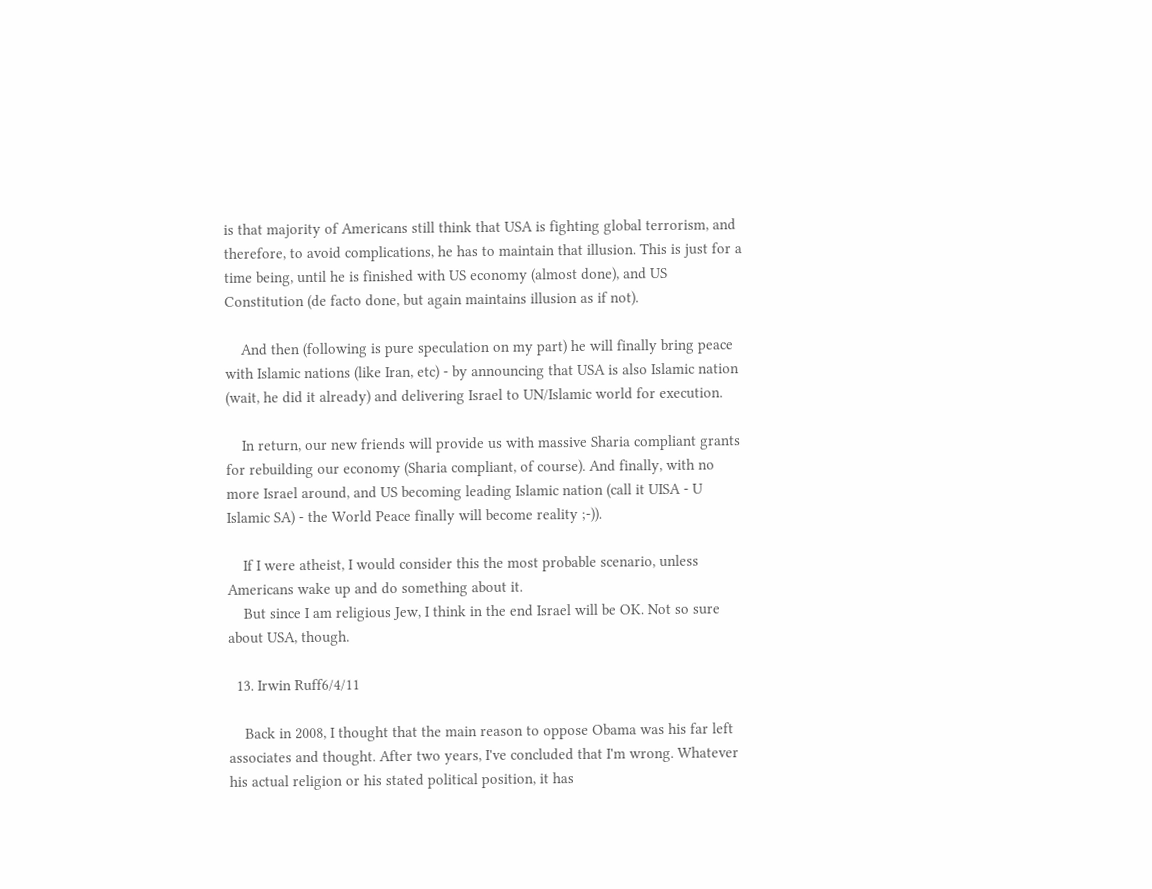is that majority of Americans still think that USA is fighting global terrorism, and therefore, to avoid complications, he has to maintain that illusion. This is just for a time being, until he is finished with US economy (almost done), and US Constitution (de facto done, but again maintains illusion as if not).

    And then (following is pure speculation on my part) he will finally bring peace with Islamic nations (like Iran, etc) - by announcing that USA is also Islamic nation (wait, he did it already) and delivering Israel to UN/Islamic world for execution.

    In return, our new friends will provide us with massive Sharia compliant grants for rebuilding our economy (Sharia compliant, of course). And finally, with no more Israel around, and US becoming leading Islamic nation (call it UISA - U Islamic SA) - the World Peace finally will become reality ;-)).

    If I were atheist, I would consider this the most probable scenario, unless Americans wake up and do something about it.
    But since I am religious Jew, I think in the end Israel will be OK. Not so sure about USA, though.

  13. Irwin Ruff6/4/11

    Back in 2008, I thought that the main reason to oppose Obama was his far left associates and thought. After two years, I've concluded that I'm wrong. Whatever his actual religion or his stated political position, it has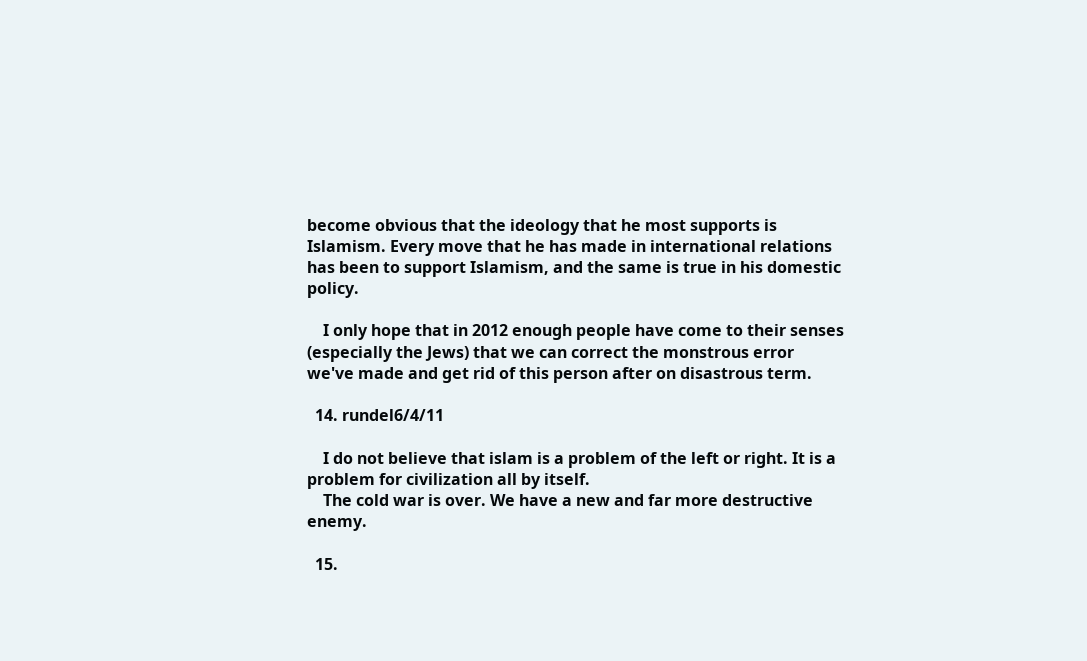become obvious that the ideology that he most supports is Islamism. Every move that he has made in international relations has been to support Islamism, and the same is true in his domestic policy.

    I only hope that in 2012 enough people have come to their senses (especially the Jews) that we can correct the monstrous error we've made and get rid of this person after on disastrous term.

  14. rundel6/4/11

    I do not believe that islam is a problem of the left or right. It is a problem for civilization all by itself.
    The cold war is over. We have a new and far more destructive enemy.

  15.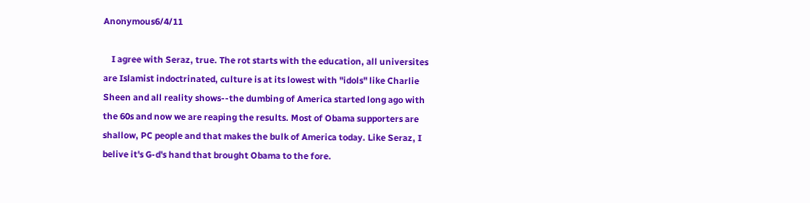Anonymous6/4/11

    I agree with Seraz, true. The rot starts with the education, all universites are Islamist indoctrinated, culture is at its lowest with "idols" like Charlie Sheen and all reality shows--the dumbing of America started long ago with the 60s and now we are reaping the results. Most of Obama supporters are shallow, PC people and that makes the bulk of America today. Like Seraz, I belive it's G-d's hand that brought Obama to the fore.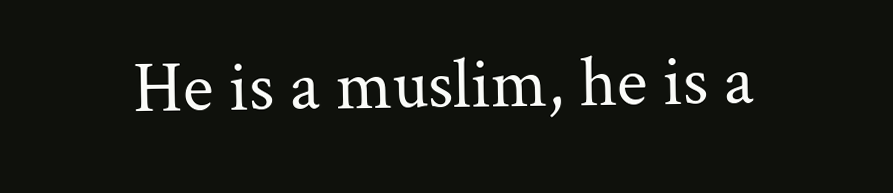He is a muslim, he is a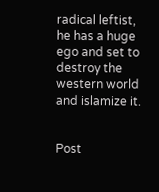radical leftist, he has a huge ego and set to destroy the western world and islamize it.


Post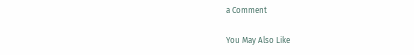a Comment

You May Also Like